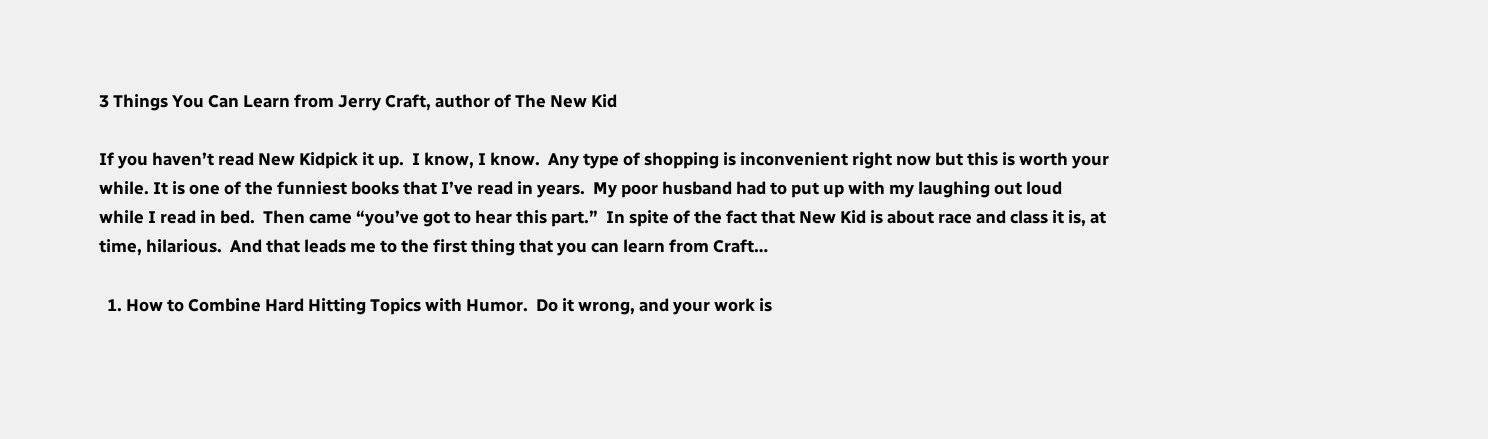3 Things You Can Learn from Jerry Craft, author of The New Kid

If you haven’t read New Kidpick it up.  I know, I know.  Any type of shopping is inconvenient right now but this is worth your while. It is one of the funniest books that I’ve read in years.  My poor husband had to put up with my laughing out loud while I read in bed.  Then came “you’ve got to hear this part.”  In spite of the fact that New Kid is about race and class it is, at time, hilarious.  And that leads me to the first thing that you can learn from Craft…

  1. How to Combine Hard Hitting Topics with Humor.  Do it wrong, and your work is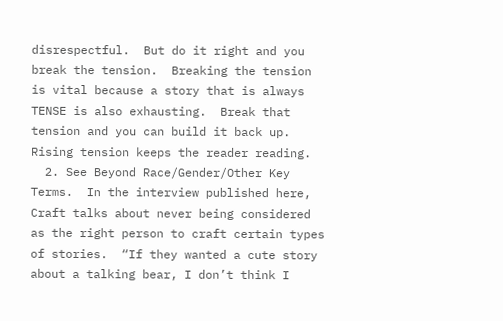disrespectful.  But do it right and you break the tension.  Breaking the tension is vital because a story that is always TENSE is also exhausting.  Break that tension and you can build it back up.  Rising tension keeps the reader reading.
  2. See Beyond Race/Gender/Other Key Terms.  In the interview published here, Craft talks about never being considered as the right person to craft certain types of stories.  “If they wanted a cute story about a talking bear, I don’t think I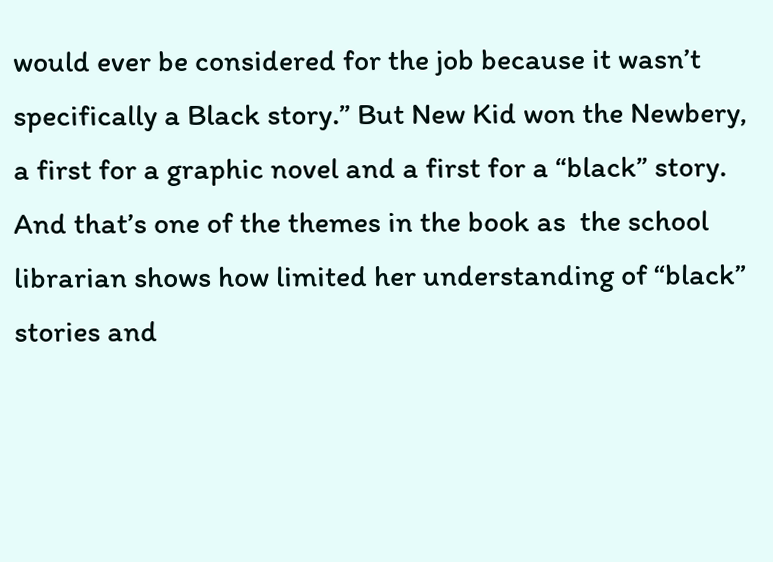would ever be considered for the job because it wasn’t specifically a Black story.” But New Kid won the Newbery, a first for a graphic novel and a first for a “black” story. And that’s one of the themes in the book as  the school librarian shows how limited her understanding of “black” stories and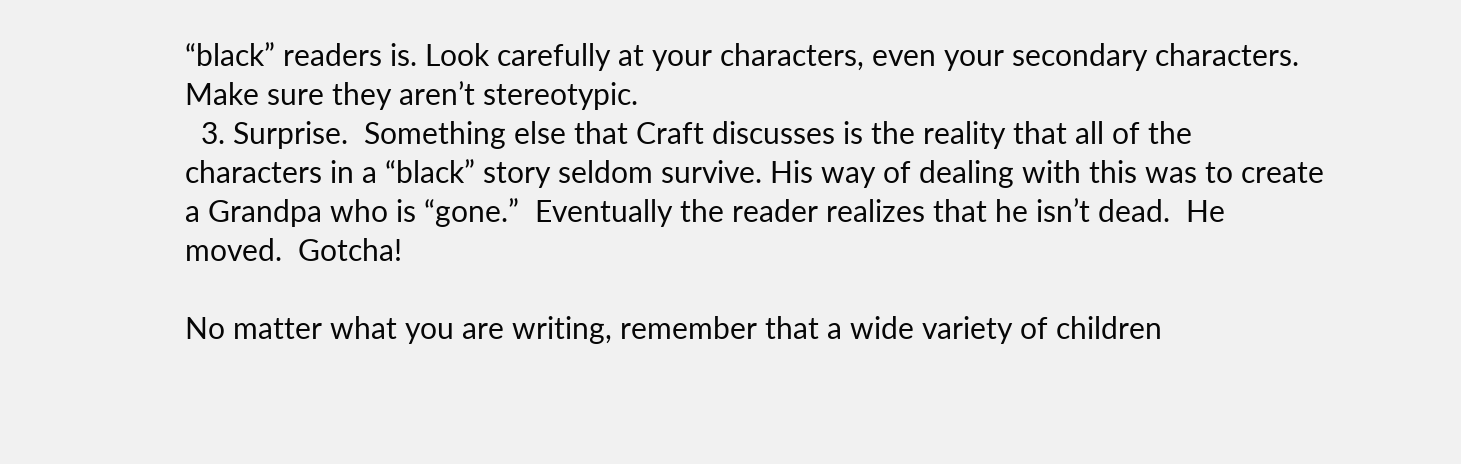“black” readers is. Look carefully at your characters, even your secondary characters.  Make sure they aren’t stereotypic.
  3. Surprise.  Something else that Craft discusses is the reality that all of the characters in a “black” story seldom survive. His way of dealing with this was to create a Grandpa who is “gone.”  Eventually the reader realizes that he isn’t dead.  He moved.  Gotcha!

No matter what you are writing, remember that a wide variety of children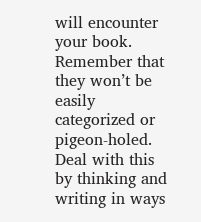will encounter your book.  Remember that they won’t be easily categorized or pigeon-holed.  Deal with this by thinking and writing in ways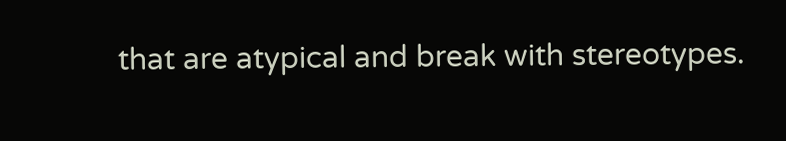that are atypical and break with stereotypes.